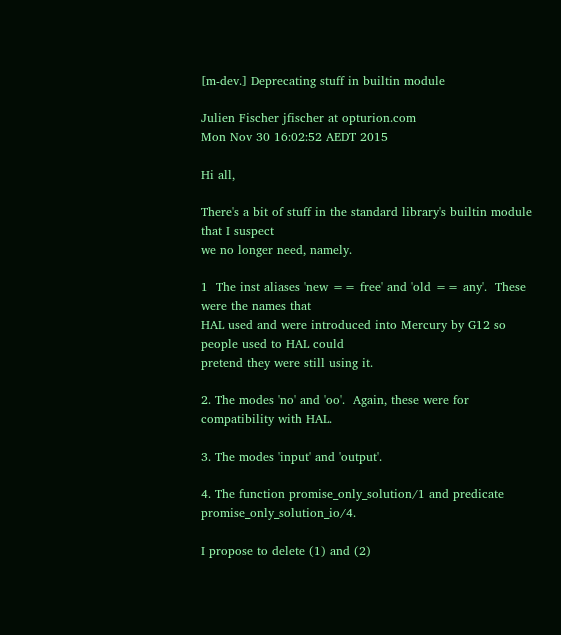[m-dev.] Deprecating stuff in builtin module

Julien Fischer jfischer at opturion.com
Mon Nov 30 16:02:52 AEDT 2015

Hi all,

There's a bit of stuff in the standard library's builtin module that I suspect
we no longer need, namely.

1  The inst aliases 'new == free' and 'old == any'.  These were the names that
HAL used and were introduced into Mercury by G12 so people used to HAL could
pretend they were still using it.

2. The modes 'no' and 'oo'.  Again, these were for compatibility with HAL.

3. The modes 'input' and 'output'.

4. The function promise_only_solution/1 and predicate promise_only_solution_io/4.

I propose to delete (1) and (2)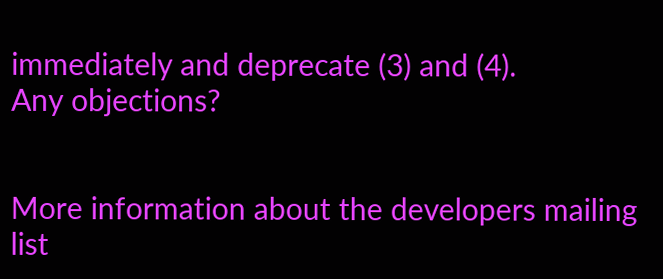immediately and deprecate (3) and (4).
Any objections?


More information about the developers mailing list